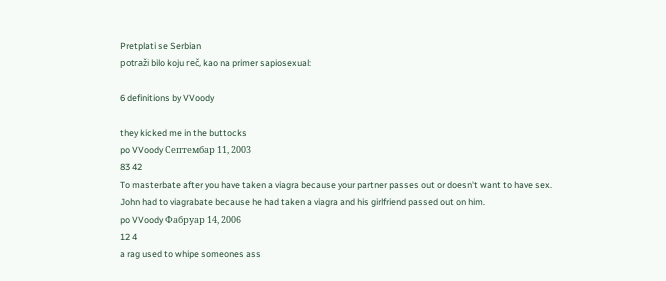Pretplati se Serbian
potraži bilo koju reč, kao na primer sapiosexual:

6 definitions by VVoody

they kicked me in the buttocks
po VVoody Септембар 11, 2003
83 42
To masterbate after you have taken a viagra because your partner passes out or doesn't want to have sex.
John had to viagrabate because he had taken a viagra and his girlfriend passed out on him.
po VVoody Фабруар 14, 2006
12 4
a rag used to whipe someones ass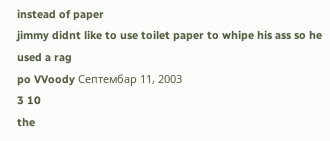instead of paper
jimmy didnt like to use toilet paper to whipe his ass so he used a rag
po VVoody Септембар 11, 2003
3 10
the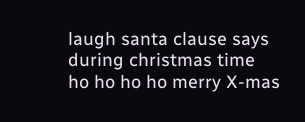laugh santa clause says during christmas time
ho ho ho ho merry X-mas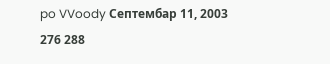po VVoody Септембар 11, 2003
276 288